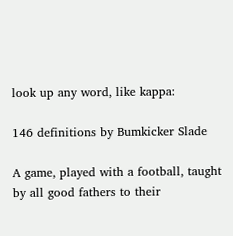look up any word, like kappa:

146 definitions by Bumkicker Slade

A game, played with a football, taught by all good fathers to their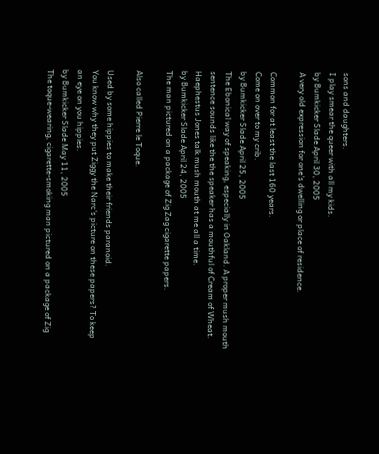sons and daughters.
I play smear the queer with all my kids.
by Bumkicker Slade April 30, 2005
A very old expression for one's dwelling or place of residence.

Common for at least the last 160 years.
Come on over to my crib.
by Bumkicker Slade April 25, 2005
The Ebonical way of speaking, especially in Oakland. A proper mush mouth sentence sounds like the the speaker has a mouthful of Cream of Wheat.
Haephestus Jones talk mush mouth at me all a time.
by Bumkicker Slade April 24, 2005
The man pictured on a package of Zig Zag cigarette papers.

Also called Pierre le Toque.

Used by some hippies to make their friends paranoid.
You know why they put Ziggy the Narc's picture on these papers? To keep an eye on you hippies.
by Bumkicker Slade May 11, 2005
The toque-wearing, cigarette-smoking man pictured on a package of Zig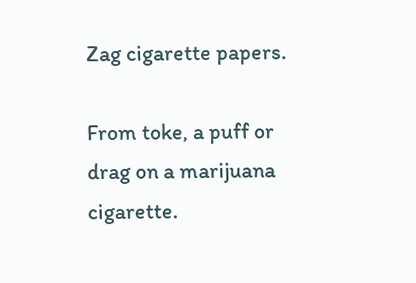Zag cigarette papers.

From toke, a puff or drag on a marijuana cigarette.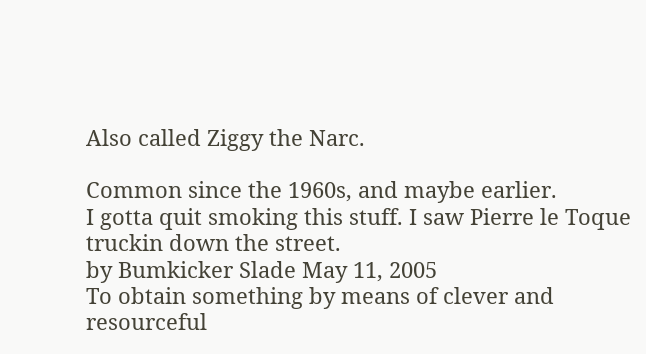Also called Ziggy the Narc.

Common since the 1960s, and maybe earlier.
I gotta quit smoking this stuff. I saw Pierre le Toque truckin down the street.
by Bumkicker Slade May 11, 2005
To obtain something by means of clever and resourceful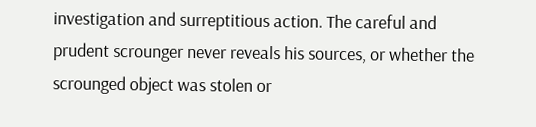investigation and surreptitious action. The careful and prudent scrounger never reveals his sources, or whether the scrounged object was stolen or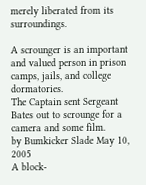merely liberated from its surroundings.

A scrounger is an important and valued person in prison camps, jails, and college dormatories.
The Captain sent Sergeant Bates out to scrounge for a camera and some film.
by Bumkicker Slade May 10, 2005
A block-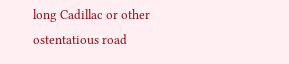long Cadillac or other ostentatious road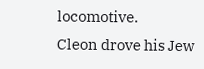locomotive.
Cleon drove his Jew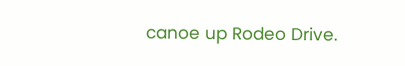canoe up Rodeo Drive.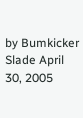by Bumkicker Slade April 30, 2005